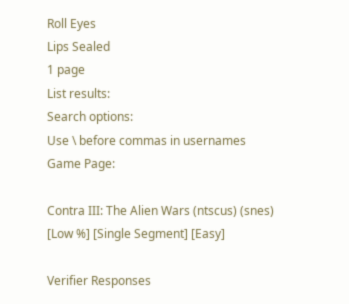Roll Eyes
Lips Sealed
1 page
List results:
Search options:
Use \ before commas in usernames
Game Page:

Contra III: The Alien Wars (ntscus) (snes) [Low %] [Single Segment] [Easy]

Verifier Responses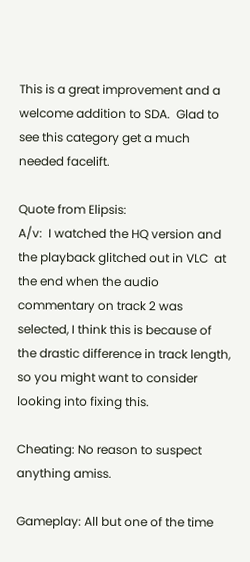This is a great improvement and a welcome addition to SDA.  Glad to see this category get a much needed facelift.

Quote from Elipsis:
A/v:  I watched the HQ version and the playback glitched out in VLC  at the end when the audio commentary on track 2 was selected, I think this is because of the drastic difference in track length, so you might want to consider looking into fixing this.

Cheating: No reason to suspect anything amiss.

Gameplay: All but one of the time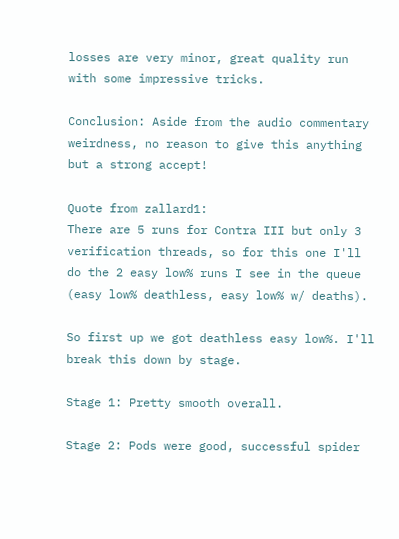losses are very minor, great quality run with some impressive tricks.

Conclusion: Aside from the audio commentary weirdness, no reason to give this anything but a strong accept!

Quote from zallard1:
There are 5 runs for Contra III but only 3 verification threads, so for this one I'll do the 2 easy low% runs I see in the queue (easy low% deathless, easy low% w/ deaths).

So first up we got deathless easy low%. I'll break this down by stage.

Stage 1: Pretty smooth overall.

Stage 2: Pods were good, successful spider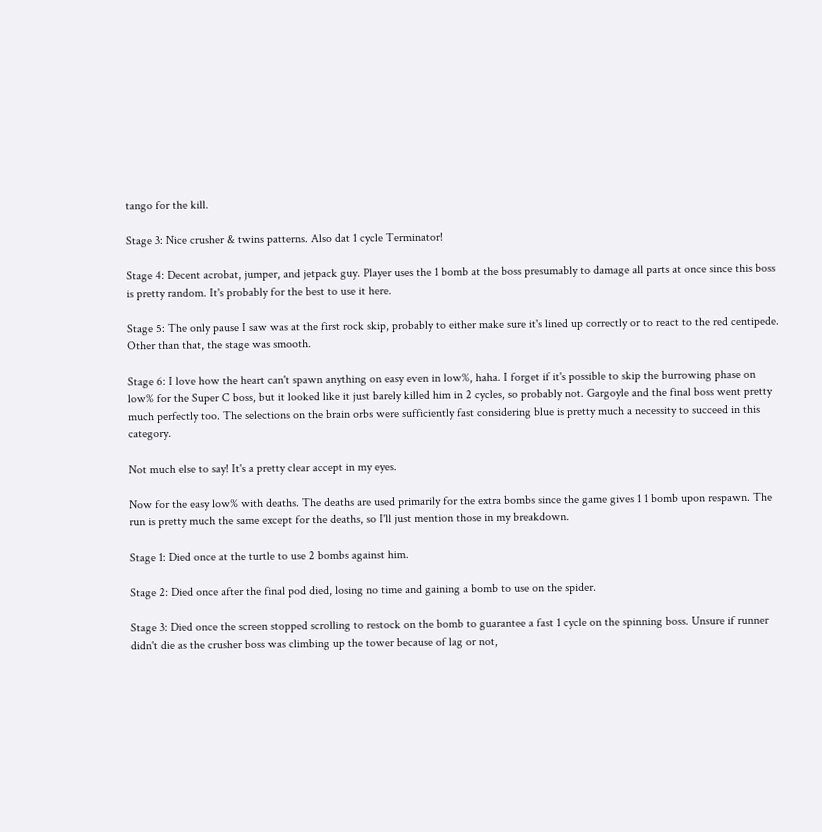tango for the kill.

Stage 3: Nice crusher & twins patterns. Also dat 1 cycle Terminator!

Stage 4: Decent acrobat, jumper, and jetpack guy. Player uses the 1 bomb at the boss presumably to damage all parts at once since this boss is pretty random. It's probably for the best to use it here.

Stage 5: The only pause I saw was at the first rock skip, probably to either make sure it's lined up correctly or to react to the red centipede. Other than that, the stage was smooth.

Stage 6: I love how the heart can't spawn anything on easy even in low%, haha. I forget if it's possible to skip the burrowing phase on low% for the Super C boss, but it looked like it just barely killed him in 2 cycles, so probably not. Gargoyle and the final boss went pretty much perfectly too. The selections on the brain orbs were sufficiently fast considering blue is pretty much a necessity to succeed in this category.

Not much else to say! It's a pretty clear accept in my eyes.

Now for the easy low% with deaths. The deaths are used primarily for the extra bombs since the game gives 1 1 bomb upon respawn. The run is pretty much the same except for the deaths, so I'll just mention those in my breakdown.

Stage 1: Died once at the turtle to use 2 bombs against him.

Stage 2: Died once after the final pod died, losing no time and gaining a bomb to use on the spider.

Stage 3: Died once the screen stopped scrolling to restock on the bomb to guarantee a fast 1 cycle on the spinning boss. Unsure if runner didn't die as the crusher boss was climbing up the tower because of lag or not,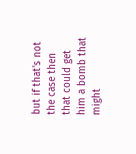but if that's not the case then that could get him a bomb that might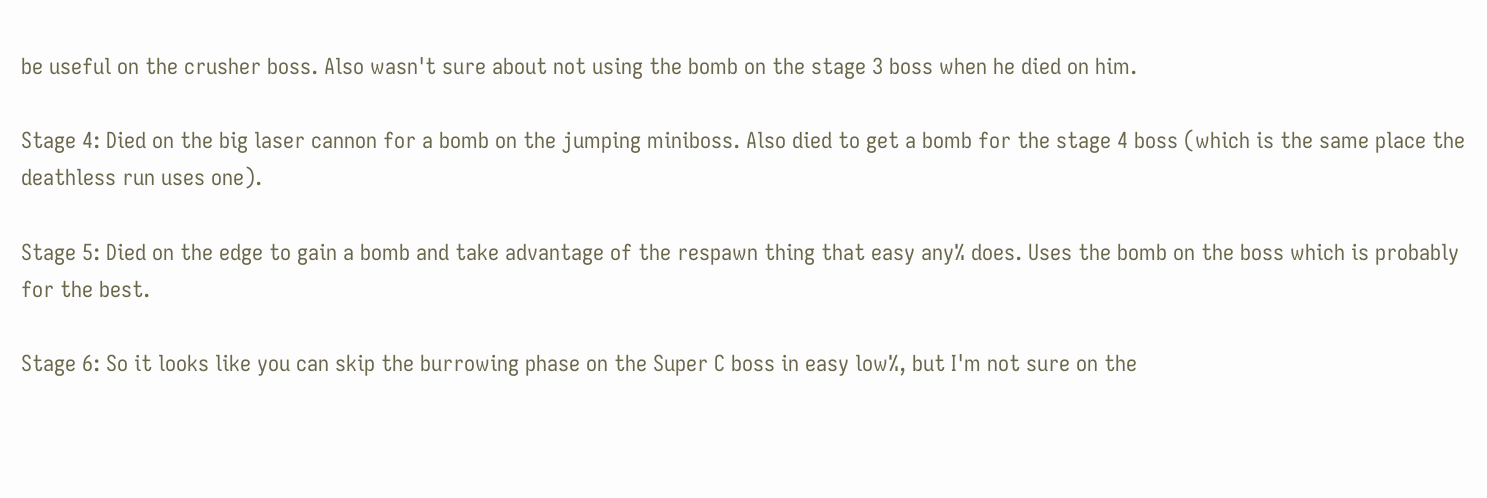be useful on the crusher boss. Also wasn't sure about not using the bomb on the stage 3 boss when he died on him.

Stage 4: Died on the big laser cannon for a bomb on the jumping miniboss. Also died to get a bomb for the stage 4 boss (which is the same place the deathless run uses one).

Stage 5: Died on the edge to gain a bomb and take advantage of the respawn thing that easy any% does. Uses the bomb on the boss which is probably for the best.

Stage 6: So it looks like you can skip the burrowing phase on the Super C boss in easy low%, but I'm not sure on the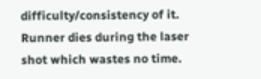difficulty/consistency of it. Runner dies during the laser shot which wastes no time.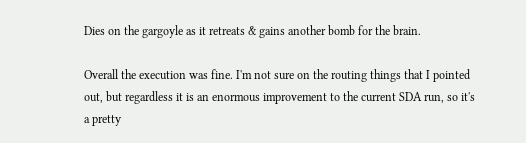Dies on the gargoyle as it retreats & gains another bomb for the brain.

Overall the execution was fine. I'm not sure on the routing things that I pointed out, but regardless it is an enormous improvement to the current SDA run, so it's a pretty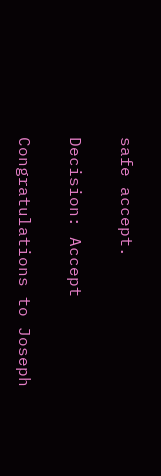safe accept.

Decision: Accept

Congratulations to Joseph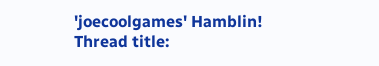'joecoolgames' Hamblin!
Thread title: